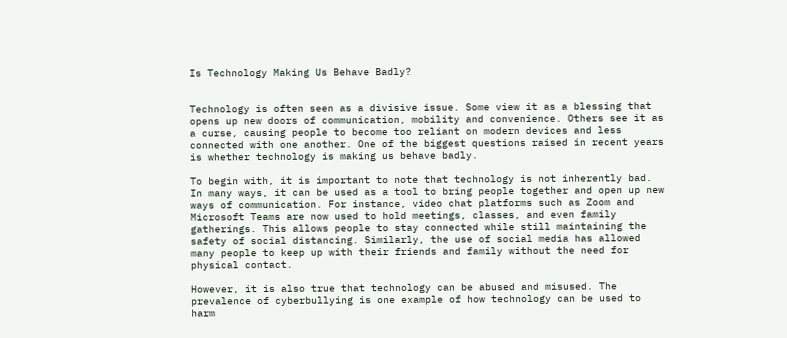Is Technology Making Us Behave Badly?


Technology is often seen as a divisive issue. Some view it as a blessing that opens up new doors of communication, mobility and convenience. Others see it as a curse, causing people to become too reliant on modern devices and less connected with one another. One of the biggest questions raised in recent years is whether technology is making us behave badly.

To begin with, it is important to note that technology is not inherently bad. In many ways, it can be used as a tool to bring people together and open up new ways of communication. For instance, video chat platforms such as Zoom and Microsoft Teams are now used to hold meetings, classes, and even family gatherings. This allows people to stay connected while still maintaining the safety of social distancing. Similarly, the use of social media has allowed many people to keep up with their friends and family without the need for physical contact.

However, it is also true that technology can be abused and misused. The prevalence of cyberbullying is one example of how technology can be used to harm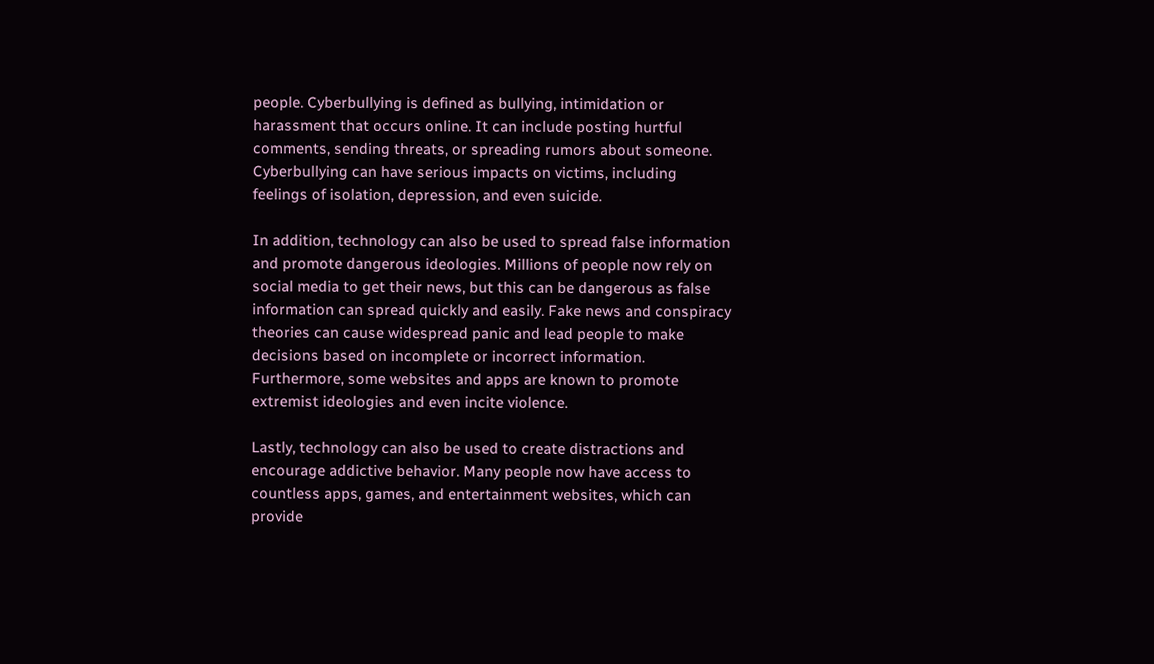people. Cyberbullying is defined as bullying, intimidation or harassment that occurs online. It can include posting hurtful comments, sending threats, or spreading rumors about someone. Cyberbullying can have serious impacts on victims, including feelings of isolation, depression, and even suicide.

In addition, technology can also be used to spread false information and promote dangerous ideologies. Millions of people now rely on social media to get their news, but this can be dangerous as false information can spread quickly and easily. Fake news and conspiracy theories can cause widespread panic and lead people to make decisions based on incomplete or incorrect information. Furthermore, some websites and apps are known to promote extremist ideologies and even incite violence.

Lastly, technology can also be used to create distractions and encourage addictive behavior. Many people now have access to countless apps, games, and entertainment websites, which can provide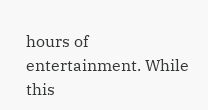hours of entertainment. While this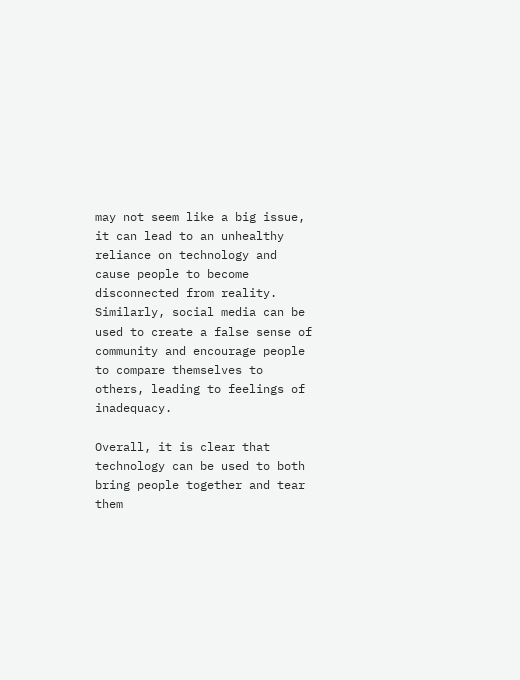may not seem like a big issue, it can lead to an unhealthy reliance on technology and cause people to become disconnected from reality. Similarly, social media can be used to create a false sense of community and encourage people to compare themselves to others, leading to feelings of inadequacy.

Overall, it is clear that technology can be used to both bring people together and tear them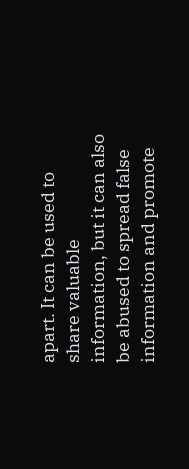apart. It can be used to share valuable information, but it can also be abused to spread false information and promote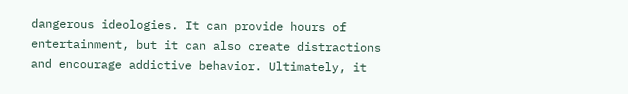dangerous ideologies. It can provide hours of entertainment, but it can also create distractions and encourage addictive behavior. Ultimately, it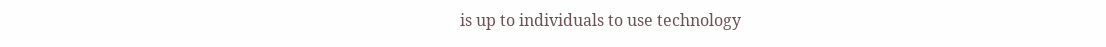is up to individuals to use technology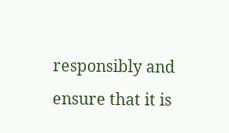responsibly and ensure that it is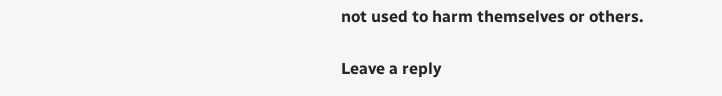not used to harm themselves or others.

Leave a reply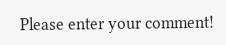Please enter your comment!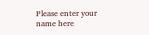Please enter your name here